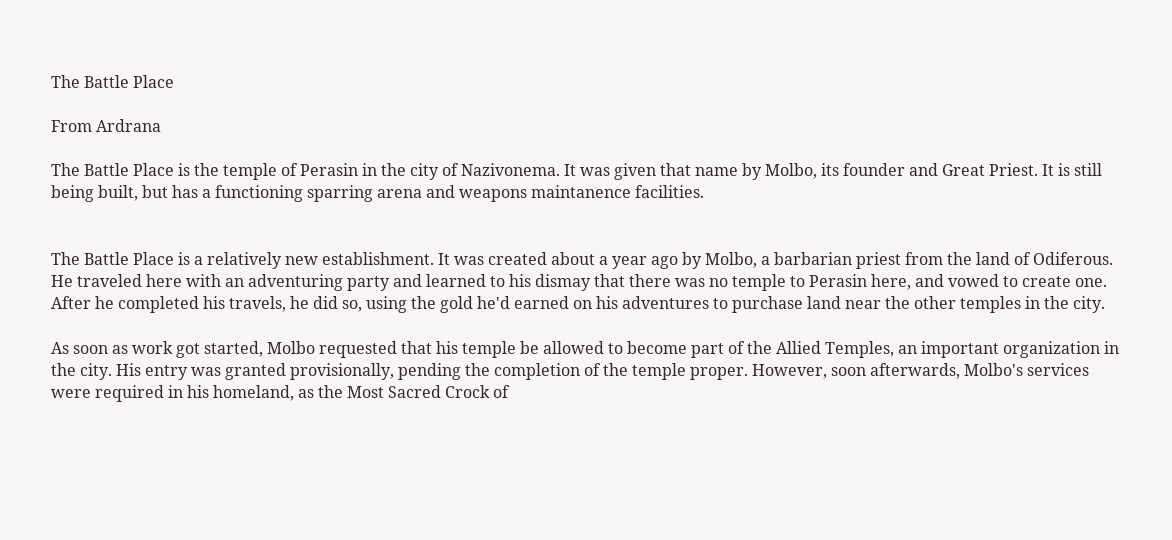The Battle Place

From Ardrana

The Battle Place is the temple of Perasin in the city of Nazivonema. It was given that name by Molbo, its founder and Great Priest. It is still being built, but has a functioning sparring arena and weapons maintanence facilities.


The Battle Place is a relatively new establishment. It was created about a year ago by Molbo, a barbarian priest from the land of Odiferous. He traveled here with an adventuring party and learned to his dismay that there was no temple to Perasin here, and vowed to create one. After he completed his travels, he did so, using the gold he'd earned on his adventures to purchase land near the other temples in the city.

As soon as work got started, Molbo requested that his temple be allowed to become part of the Allied Temples, an important organization in the city. His entry was granted provisionally, pending the completion of the temple proper. However, soon afterwards, Molbo's services were required in his homeland, as the Most Sacred Crock of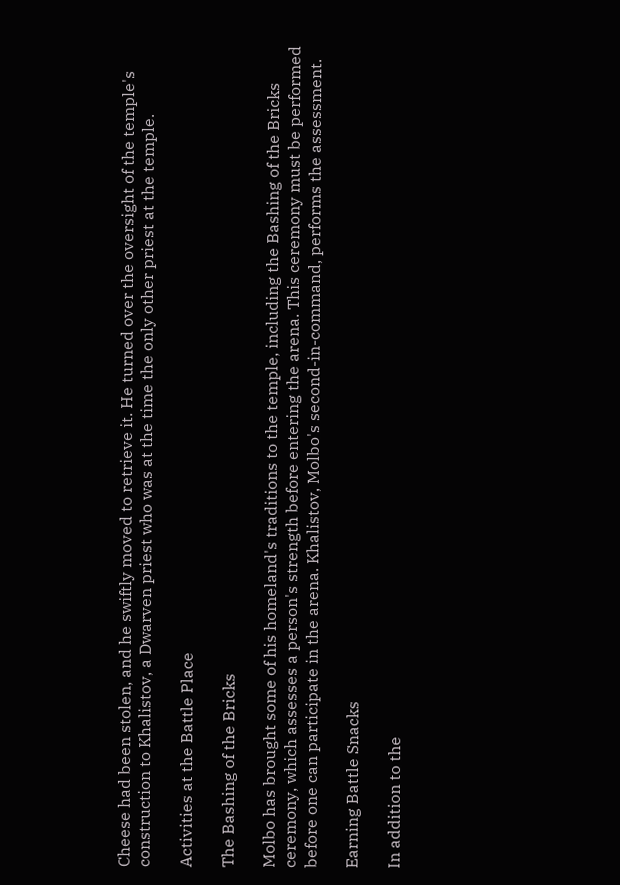Cheese had been stolen, and he swiftly moved to retrieve it. He turned over the oversight of the temple's construction to Khalistov, a Dwarven priest who was at the time the only other priest at the temple.

Activities at the Battle Place

The Bashing of the Bricks

Molbo has brought some of his homeland's traditions to the temple, including the Bashing of the Bricks ceremony, which assesses a person's strength before entering the arena. This ceremony must be performed before one can participate in the arena. Khalistov, Molbo's second-in-command, performs the assessment.

Earning Battle Snacks

In addition to the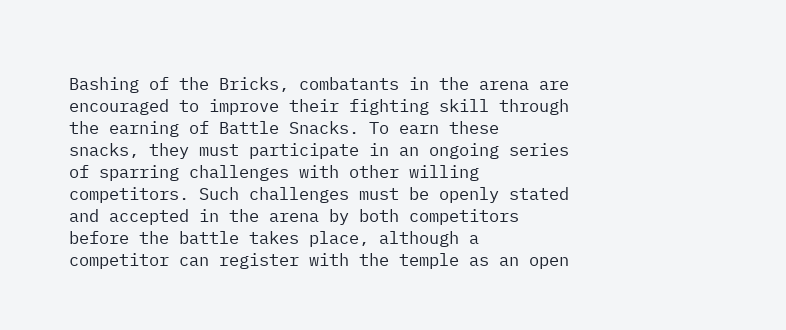Bashing of the Bricks, combatants in the arena are encouraged to improve their fighting skill through the earning of Battle Snacks. To earn these snacks, they must participate in an ongoing series of sparring challenges with other willing competitors. Such challenges must be openly stated and accepted in the arena by both competitors before the battle takes place, although a competitor can register with the temple as an open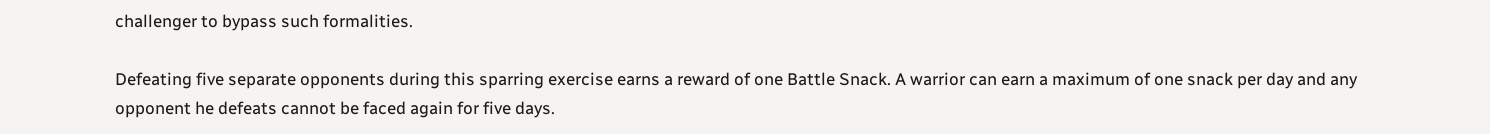challenger to bypass such formalities.

Defeating five separate opponents during this sparring exercise earns a reward of one Battle Snack. A warrior can earn a maximum of one snack per day and any opponent he defeats cannot be faced again for five days.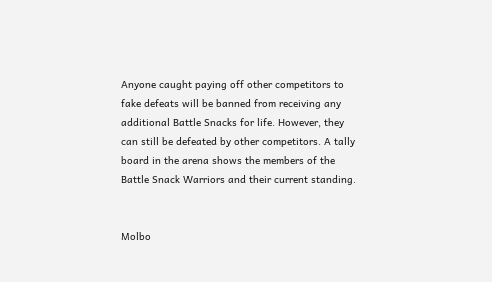Anyone caught paying off other competitors to fake defeats will be banned from receiving any additional Battle Snacks for life. However, they can still be defeated by other competitors. A tally board in the arena shows the members of the Battle Snack Warriors and their current standing.


Molbo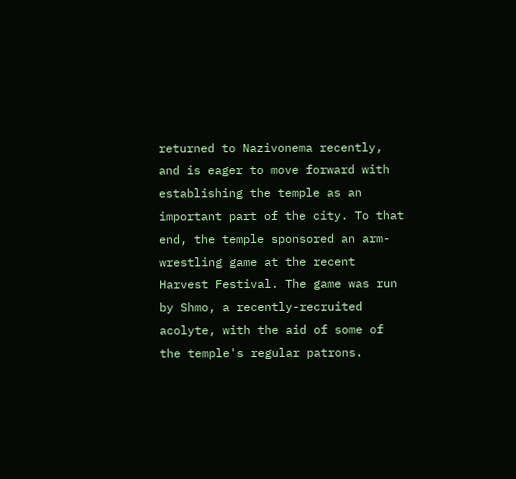returned to Nazivonema recently, and is eager to move forward with establishing the temple as an important part of the city. To that end, the temple sponsored an arm-wrestling game at the recent Harvest Festival. The game was run by Shmo, a recently-recruited acolyte, with the aid of some of the temple's regular patrons.